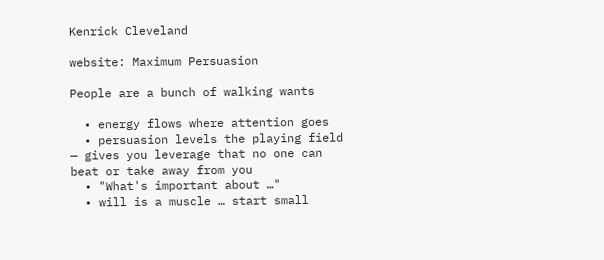Kenrick Cleveland

website: Maximum Persuasion

People are a bunch of walking wants

  • energy flows where attention goes
  • persuasion levels the playing field — gives you leverage that no one can beat or take away from you
  • "What's important about …"
  • will is a muscle … start small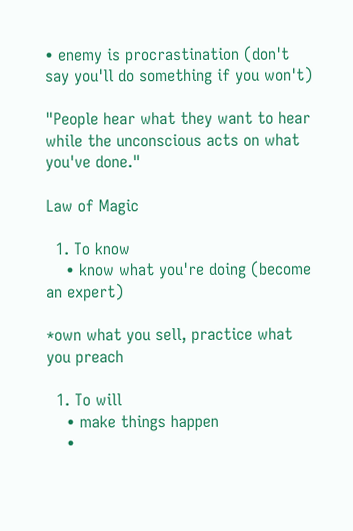• enemy is procrastination (don't say you'll do something if you won't)

"People hear what they want to hear while the unconscious acts on what you've done."

Law of Magic

  1. To know
    • know what you're doing (become an expert)

*own what you sell, practice what you preach

  1. To will
    • make things happen
    •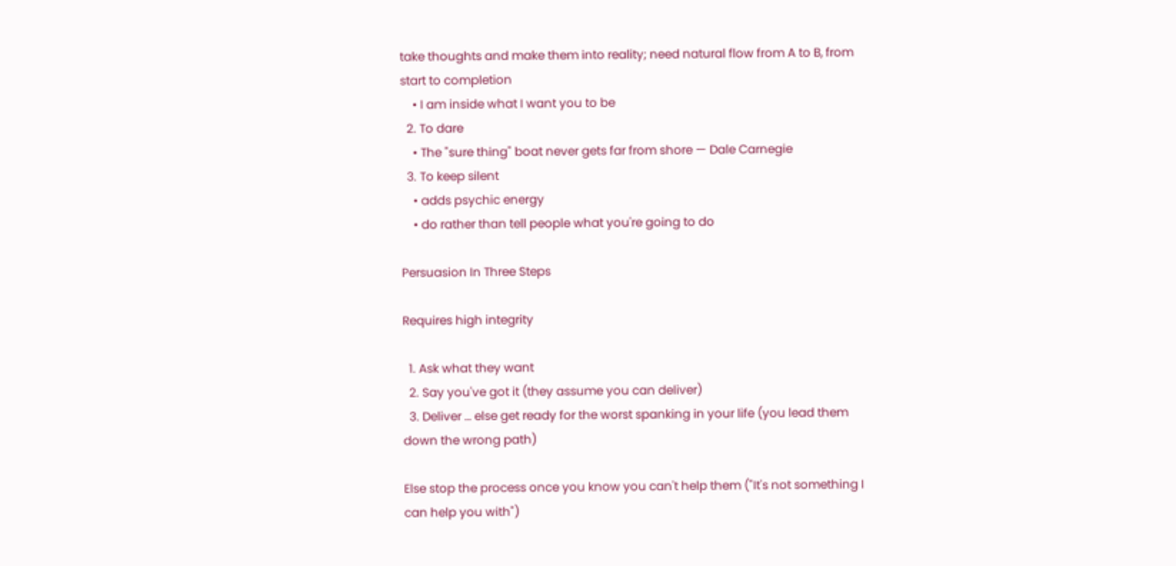take thoughts and make them into reality; need natural flow from A to B, from start to completion
    • I am inside what I want you to be
  2. To dare
    • The "sure thing" boat never gets far from shore — Dale Carnegie
  3. To keep silent
    • adds psychic energy
    • do rather than tell people what you're going to do

Persuasion In Three Steps

Requires high integrity

  1. Ask what they want
  2. Say you've got it (they assume you can deliver)
  3. Deliver … else get ready for the worst spanking in your life (you lead them down the wrong path)

Else stop the process once you know you can't help them ("It's not something I can help you with")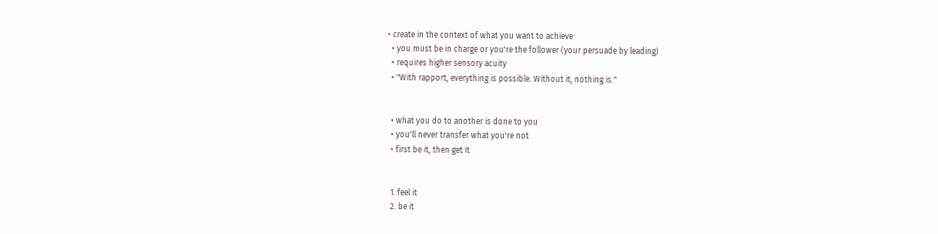• create in the context of what you want to achieve
  • you must be in charge or you're the follower (your persuade by leading)
  • requires higher sensory acuity
  • "With rapport, everything is possible. Without it, nothing is."


  • what you do to another is done to you
  • you'll never transfer what you're not
  • first be it, then get it


  1. feel it
  2. be it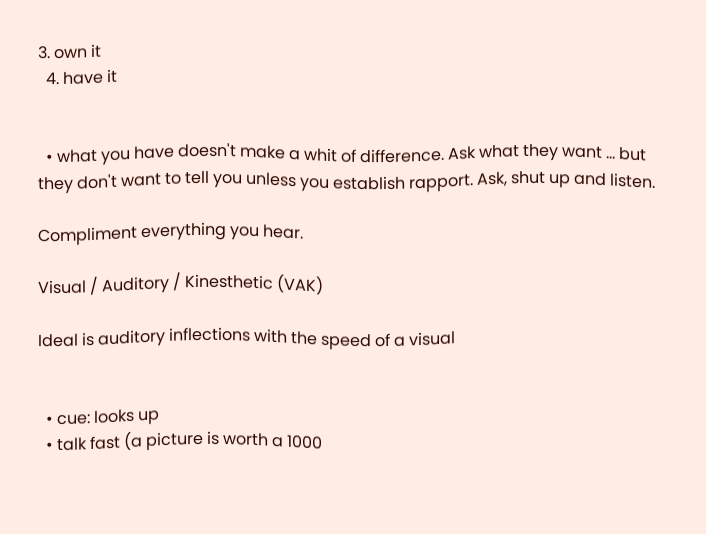3. own it
  4. have it


  • what you have doesn't make a whit of difference. Ask what they want … but they don't want to tell you unless you establish rapport. Ask, shut up and listen.

Compliment everything you hear.

Visual / Auditory / Kinesthetic (VAK)

Ideal is auditory inflections with the speed of a visual


  • cue: looks up
  • talk fast (a picture is worth a 1000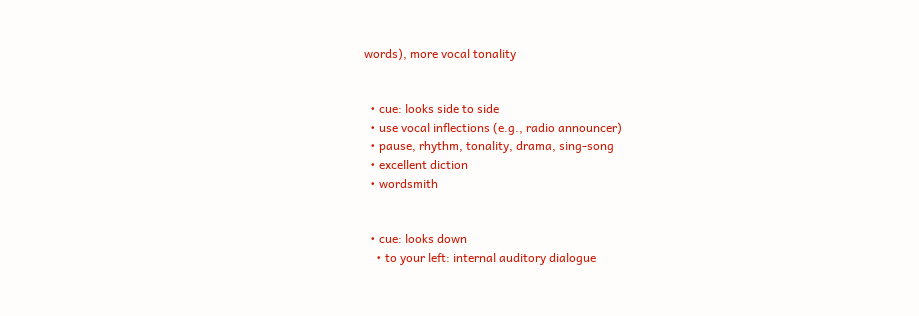words), more vocal tonality


  • cue: looks side to side
  • use vocal inflections (e.g., radio announcer)
  • pause, rhythm, tonality, drama, sing-song
  • excellent diction
  • wordsmith


  • cue: looks down
    • to your left: internal auditory dialogue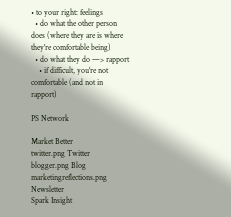• to your right: feelings
  • do what the other person does (where they are is where they're comfortable being)
  • do what they do —> rapport
    • if difficult, you're not comfortable (and not in rapport)

PS Network

Market Better
twitter.png Twitter
blogger.png Blog
marketingreflections.png Newsletter
Spark Insight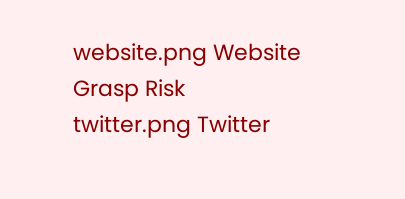website.png Website
Grasp Risk
twitter.png Twitter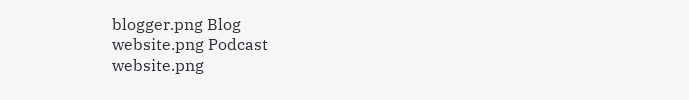blogger.png Blog
website.png Podcast
website.png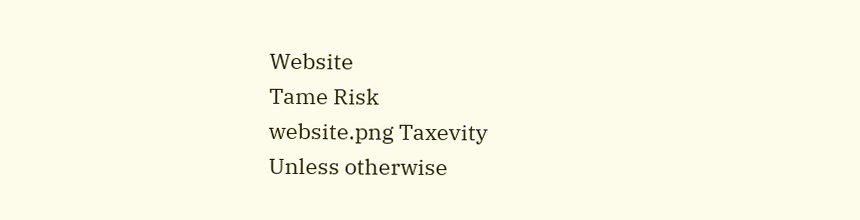Website
Tame Risk
website.png Taxevity
Unless otherwise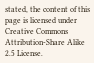stated, the content of this page is licensed under Creative Commons Attribution-Share Alike 2.5 License.